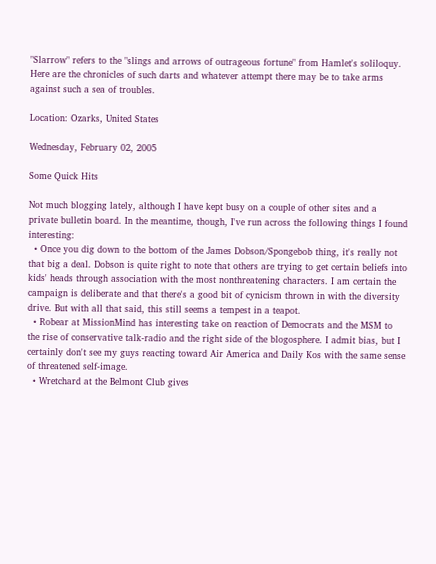"Slarrow" refers to the "slings and arrows of outrageous fortune" from Hamlet's soliloquy. Here are the chronicles of such darts and whatever attempt there may be to take arms against such a sea of troubles.

Location: Ozarks, United States

Wednesday, February 02, 2005

Some Quick Hits

Not much blogging lately, although I have kept busy on a couple of other sites and a private bulletin board. In the meantime, though, I've run across the following things I found interesting:
  • Once you dig down to the bottom of the James Dobson/Spongebob thing, it's really not that big a deal. Dobson is quite right to note that others are trying to get certain beliefs into kids' heads through association with the most nonthreatening characters. I am certain the campaign is deliberate and that there's a good bit of cynicism thrown in with the diversity drive. But with all that said, this still seems a tempest in a teapot.
  • Robear at MissionMind has interesting take on reaction of Democrats and the MSM to the rise of conservative talk-radio and the right side of the blogosphere. I admit bias, but I certainly don't see my guys reacting toward Air America and Daily Kos with the same sense of threatened self-image.
  • Wretchard at the Belmont Club gives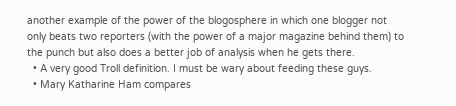another example of the power of the blogosphere in which one blogger not only beats two reporters (with the power of a major magazine behind them) to the punch but also does a better job of analysis when he gets there.
  • A very good Troll definition. I must be wary about feeding these guys.
  • Mary Katharine Ham compares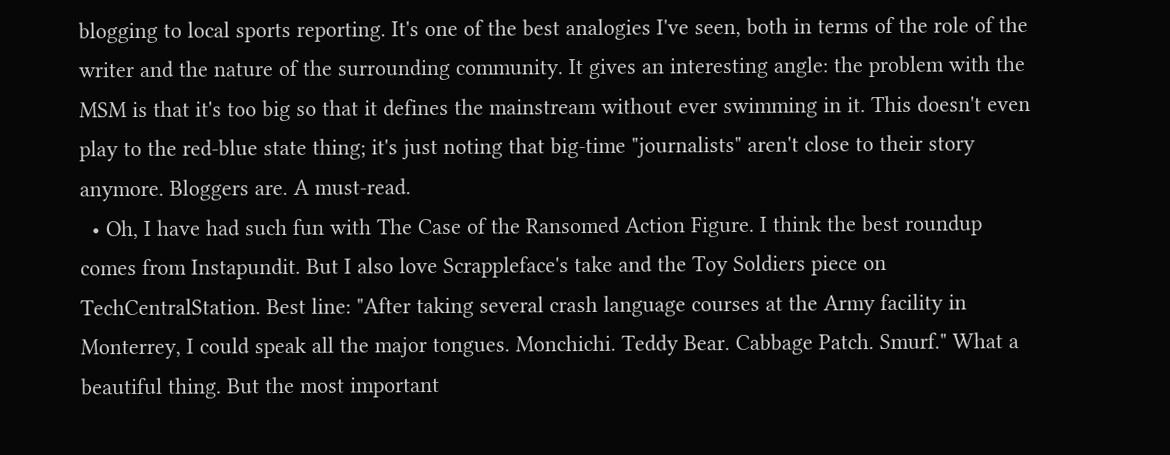blogging to local sports reporting. It's one of the best analogies I've seen, both in terms of the role of the writer and the nature of the surrounding community. It gives an interesting angle: the problem with the MSM is that it's too big so that it defines the mainstream without ever swimming in it. This doesn't even play to the red-blue state thing; it's just noting that big-time "journalists" aren't close to their story anymore. Bloggers are. A must-read.
  • Oh, I have had such fun with The Case of the Ransomed Action Figure. I think the best roundup comes from Instapundit. But I also love Scrappleface's take and the Toy Soldiers piece on TechCentralStation. Best line: "After taking several crash language courses at the Army facility in Monterrey, I could speak all the major tongues. Monchichi. Teddy Bear. Cabbage Patch. Smurf." What a beautiful thing. But the most important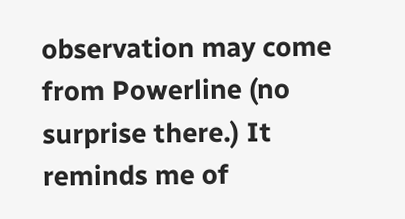observation may come from Powerline (no surprise there.) It reminds me of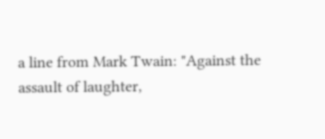a line from Mark Twain: "Against the assault of laughter,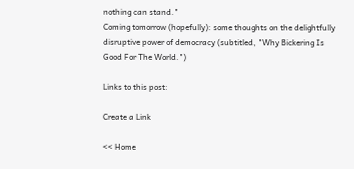nothing can stand."
Coming tomorrow (hopefully): some thoughts on the delightfully disruptive power of democracy (subtitled, "Why Bickering Is Good For The World.")

Links to this post:

Create a Link

<< Home